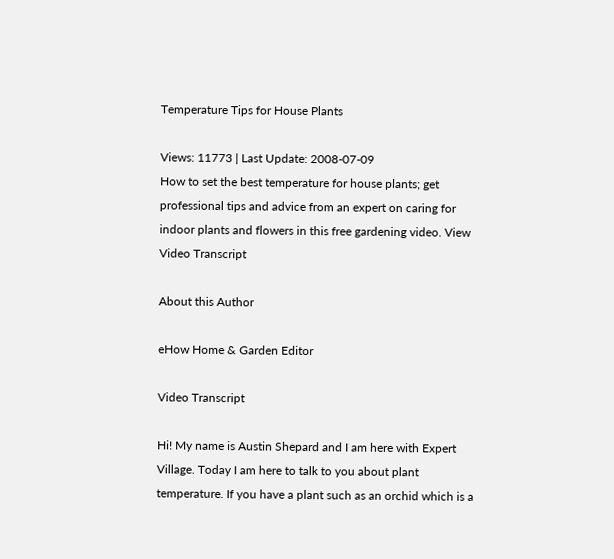Temperature Tips for House Plants

Views: 11773 | Last Update: 2008-07-09
How to set the best temperature for house plants; get professional tips and advice from an expert on caring for indoor plants and flowers in this free gardening video. View Video Transcript

About this Author

eHow Home & Garden Editor

Video Transcript

Hi! My name is Austin Shepard and I am here with Expert Village. Today I am here to talk to you about plant temperature. If you have a plant such as an orchid which is a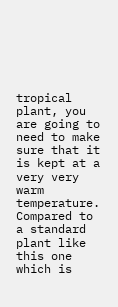tropical plant, you are going to need to make sure that it is kept at a very very warm temperature. Compared to a standard plant like this one which is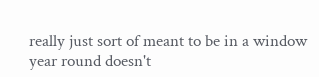really just sort of meant to be in a window year round doesn't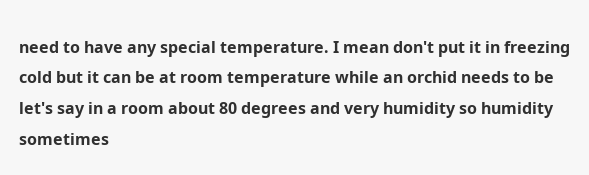need to have any special temperature. I mean don't put it in freezing cold but it can be at room temperature while an orchid needs to be let's say in a room about 80 degrees and very humidity so humidity sometimes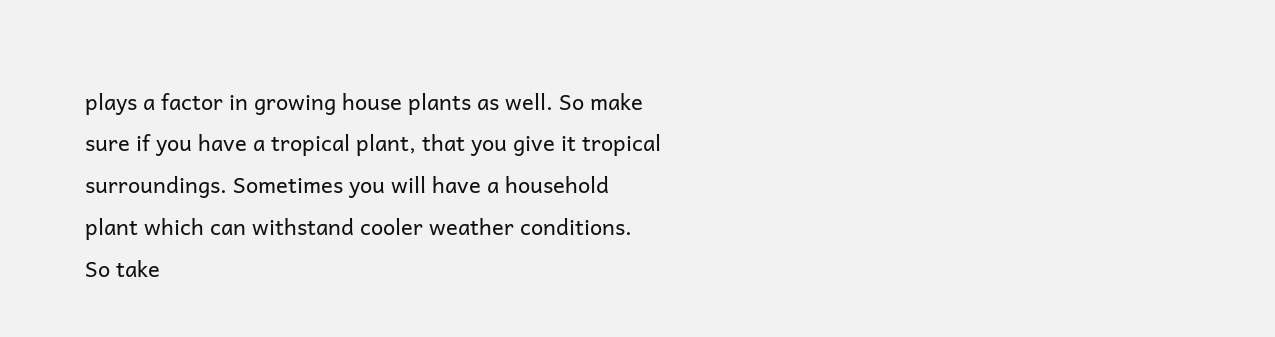plays a factor in growing house plants as well. So make sure if you have a tropical plant, that you give it tropical surroundings. Sometimes you will have a household plant which can withstand cooler weather conditions. So take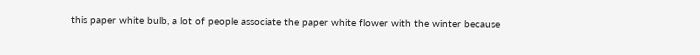this paper white bulb, a lot of people associate the paper white flower with the winter because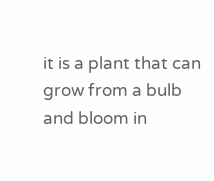it is a plant that can grow from a bulb and bloom in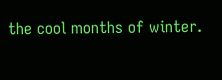the cool months of winter.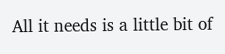All it needs is a little bit of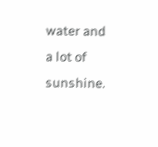water and a lot of sunshine.